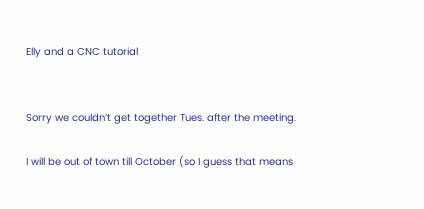Elly and a CNC tutorial


Sorry we couldn’t get together Tues. after the meeting.

I will be out of town till October (so I guess that means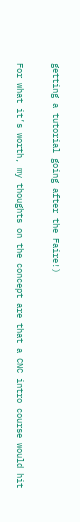getting a tutorial going after the Faire!)

For what it’s worth, my thoughts on the concept are that a CNC intro course would hit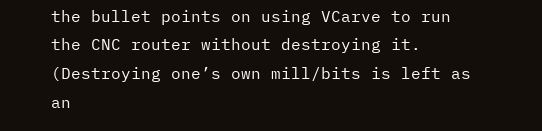the bullet points on using VCarve to run the CNC router without destroying it.
(Destroying one’s own mill/bits is left as an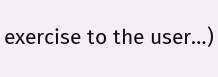exercise to the user…)